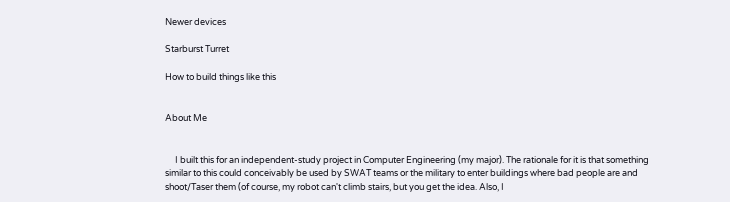Newer devices

Starburst Turret

How to build things like this


About Me


     I built this for an independent-study project in Computer Engineering (my major). The rationale for it is that something similar to this could conceivably be used by SWAT teams or the military to enter buildings where bad people are and shoot/Taser them (of course, my robot can't climb stairs, but you get the idea. Also, I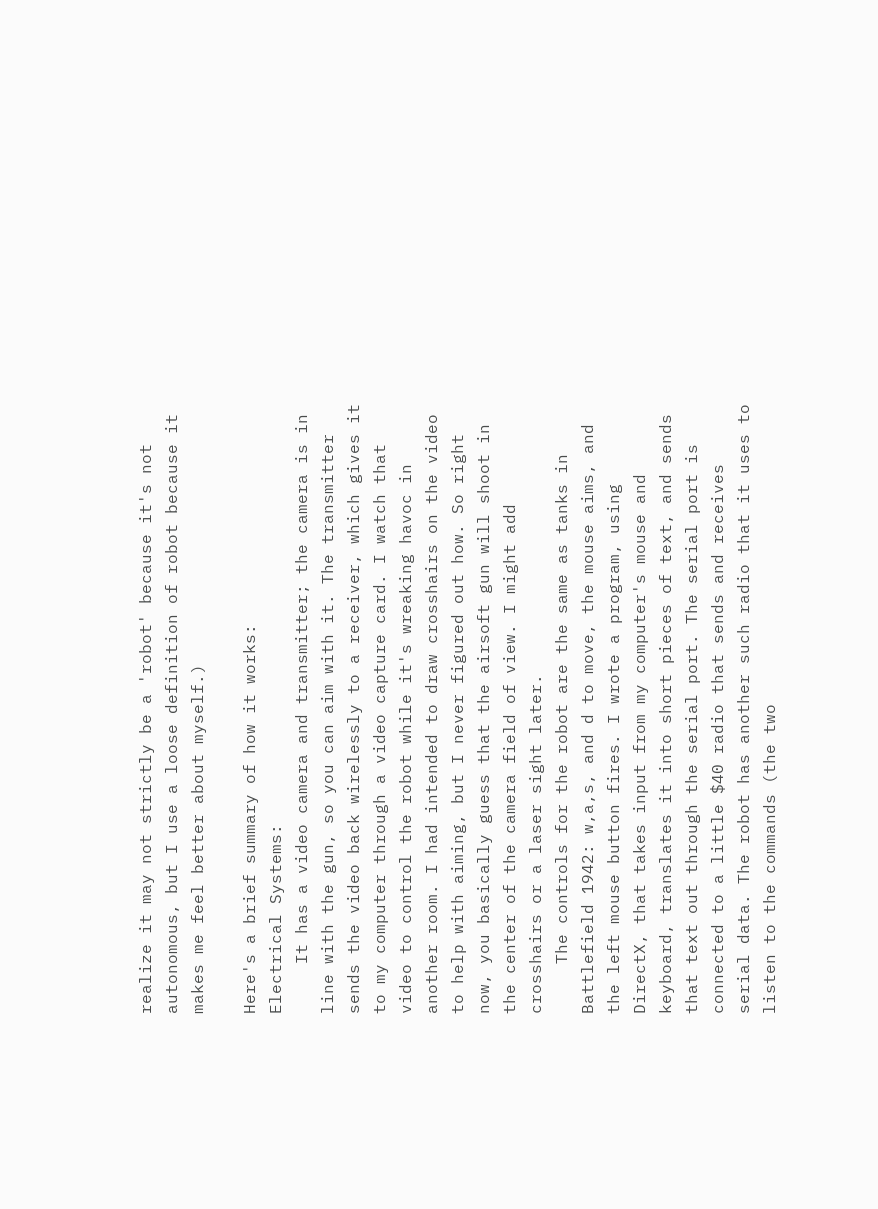realize it may not strictly be a 'robot' because it's not autonomous, but I use a loose definition of robot because it makes me feel better about myself.)

Here's a brief summary of how it works:
Electrical Systems:
     It has a video camera and transmitter; the camera is in line with the gun, so you can aim with it. The transmitter sends the video back wirelessly to a receiver, which gives it to my computer through a video capture card. I watch that video to control the robot while it's wreaking havoc in another room. I had intended to draw crosshairs on the video to help with aiming, but I never figured out how. So right now, you basically guess that the airsoft gun will shoot in the center of the camera field of view. I might add crosshairs or a laser sight later.
     The controls for the robot are the same as tanks in Battlefield 1942: w,a,s, and d to move, the mouse aims, and the left mouse button fires. I wrote a program, using DirectX, that takes input from my computer's mouse and keyboard, translates it into short pieces of text, and sends that text out through the serial port. The serial port is connected to a little $40 radio that sends and receives serial data. The robot has another such radio that it uses to listen to the commands (the two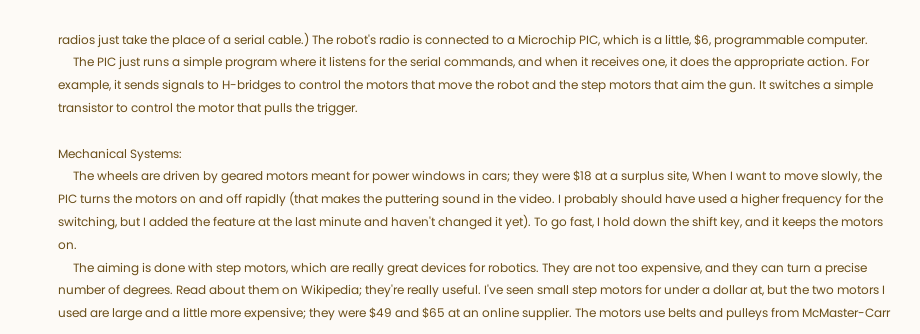radios just take the place of a serial cable.) The robot's radio is connected to a Microchip PIC, which is a little, $6, programmable computer.
     The PIC just runs a simple program where it listens for the serial commands, and when it receives one, it does the appropriate action. For example, it sends signals to H-bridges to control the motors that move the robot and the step motors that aim the gun. It switches a simple transistor to control the motor that pulls the trigger.

Mechanical Systems:
     The wheels are driven by geared motors meant for power windows in cars; they were $18 at a surplus site, When I want to move slowly, the PIC turns the motors on and off rapidly (that makes the puttering sound in the video. I probably should have used a higher frequency for the switching, but I added the feature at the last minute and haven't changed it yet). To go fast, I hold down the shift key, and it keeps the motors on.
     The aiming is done with step motors, which are really great devices for robotics. They are not too expensive, and they can turn a precise number of degrees. Read about them on Wikipedia; they're really useful. I've seen small step motors for under a dollar at, but the two motors I used are large and a little more expensive; they were $49 and $65 at an online supplier. The motors use belts and pulleys from McMaster-Carr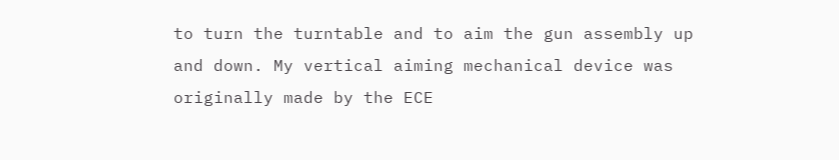to turn the turntable and to aim the gun assembly up and down. My vertical aiming mechanical device was originally made by the ECE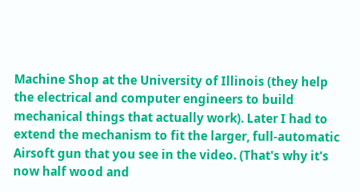Machine Shop at the University of Illinois (they help the electrical and computer engineers to build mechanical things that actually work). Later I had to extend the mechanism to fit the larger, full-automatic Airsoft gun that you see in the video. (That's why it's now half wood and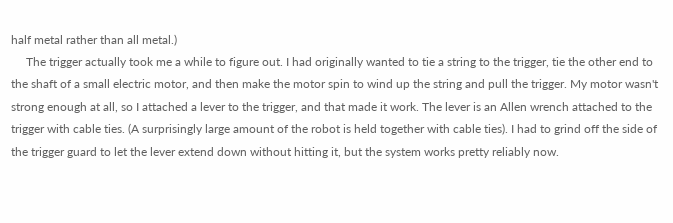half metal rather than all metal.)
     The trigger actually took me a while to figure out. I had originally wanted to tie a string to the trigger, tie the other end to the shaft of a small electric motor, and then make the motor spin to wind up the string and pull the trigger. My motor wasn't strong enough at all, so I attached a lever to the trigger, and that made it work. The lever is an Allen wrench attached to the trigger with cable ties. (A surprisingly large amount of the robot is held together with cable ties). I had to grind off the side of the trigger guard to let the lever extend down without hitting it, but the system works pretty reliably now.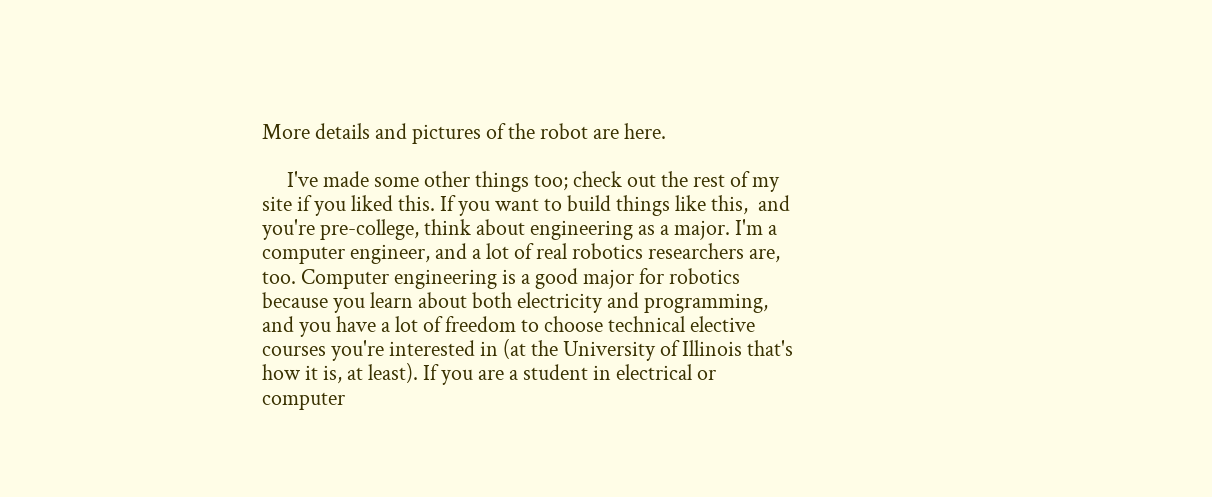More details and pictures of the robot are here.

     I've made some other things too; check out the rest of my site if you liked this. If you want to build things like this,  and you're pre-college, think about engineering as a major. I'm a computer engineer, and a lot of real robotics researchers are, too. Computer engineering is a good major for robotics because you learn about both electricity and programming, and you have a lot of freedom to choose technical elective courses you're interested in (at the University of Illinois that's how it is, at least). If you are a student in electrical or computer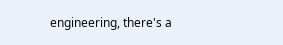engineering, there's a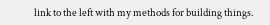link to the left with my methods for building things.